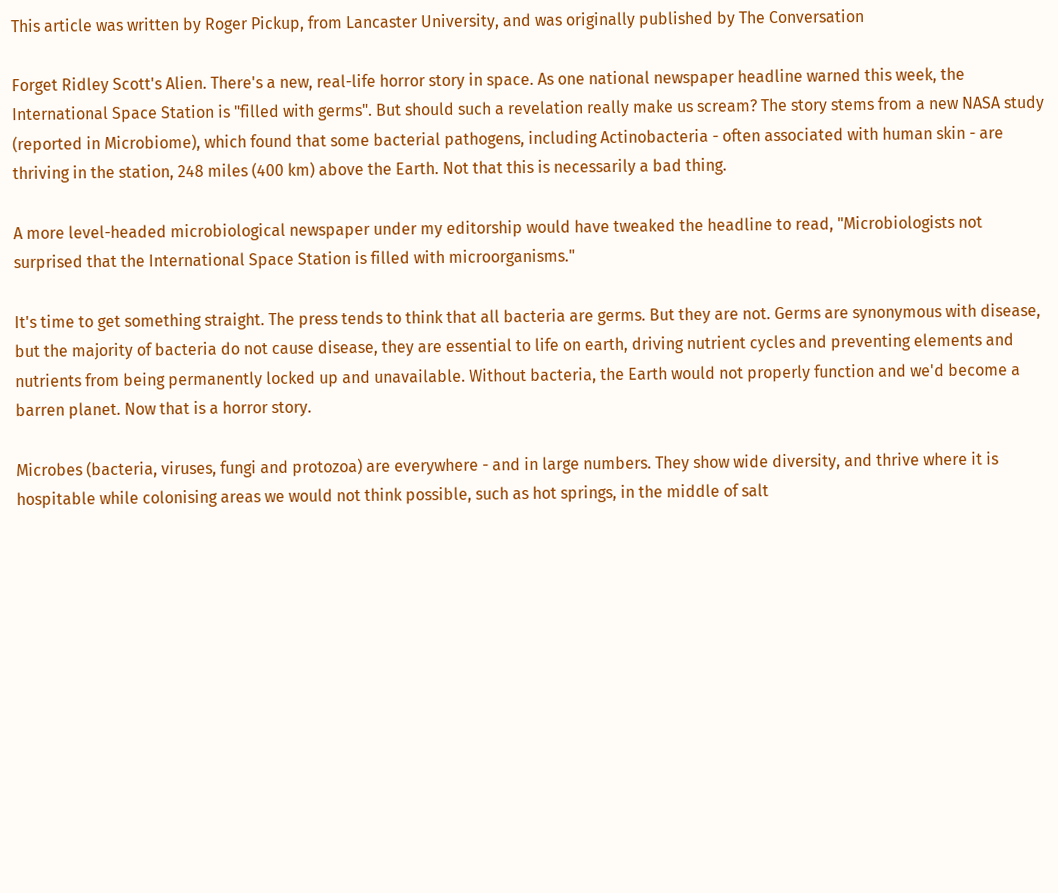This article was written by Roger Pickup, from Lancaster University, and was originally published by The Conversation

Forget Ridley Scott's Alien. There's a new, real-life horror story in space. As one national newspaper headline warned this week, the International Space Station is "filled with germs". But should such a revelation really make us scream? The story stems from a new NASA study (reported in Microbiome), which found that some bacterial pathogens, including Actinobacteria - often associated with human skin - are thriving in the station, 248 miles (400 km) above the Earth. Not that this is necessarily a bad thing.

A more level-headed microbiological newspaper under my editorship would have tweaked the headline to read, "Microbiologists not surprised that the International Space Station is filled with microorganisms."

It's time to get something straight. The press tends to think that all bacteria are germs. But they are not. Germs are synonymous with disease, but the majority of bacteria do not cause disease, they are essential to life on earth, driving nutrient cycles and preventing elements and nutrients from being permanently locked up and unavailable. Without bacteria, the Earth would not properly function and we'd become a barren planet. Now that is a horror story.

Microbes (bacteria, viruses, fungi and protozoa) are everywhere - and in large numbers. They show wide diversity, and thrive where it is hospitable while colonising areas we would not think possible, such as hot springs, in the middle of salt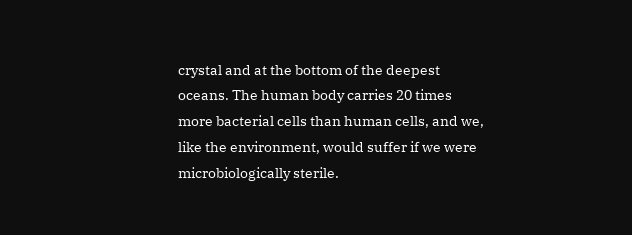crystal and at the bottom of the deepest oceans. The human body carries 20 times more bacterial cells than human cells, and we, like the environment, would suffer if we were microbiologically sterile.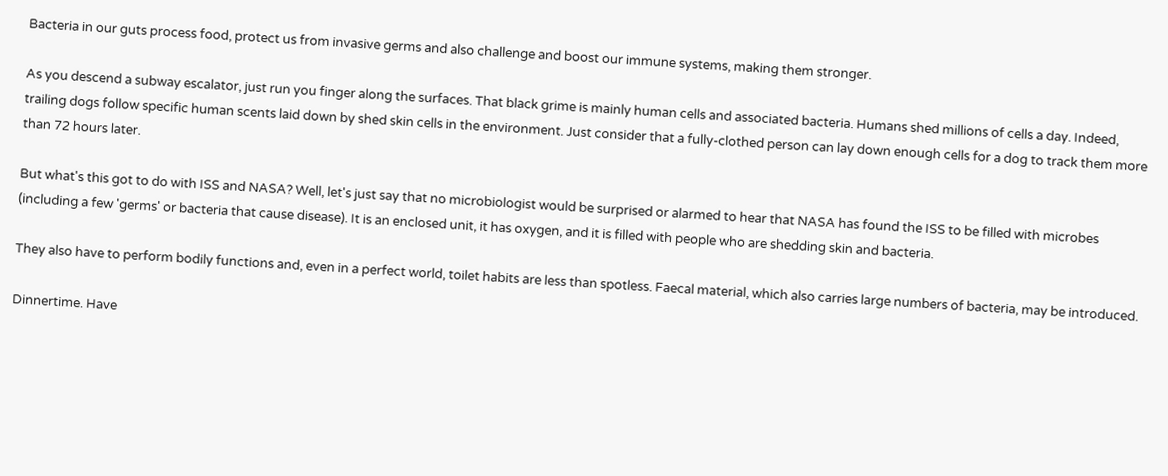Bacteria in our guts process food, protect us from invasive germs and also challenge and boost our immune systems, making them stronger.

As you descend a subway escalator, just run you finger along the surfaces. That black grime is mainly human cells and associated bacteria. Humans shed millions of cells a day. Indeed, trailing dogs follow specific human scents laid down by shed skin cells in the environment. Just consider that a fully-clothed person can lay down enough cells for a dog to track them more than 72 hours later.

But what's this got to do with ISS and NASA? Well, let's just say that no microbiologist would be surprised or alarmed to hear that NASA has found the ISS to be filled with microbes (including a few 'germs' or bacteria that cause disease). It is an enclosed unit, it has oxygen, and it is filled with people who are shedding skin and bacteria.

They also have to perform bodily functions and, even in a perfect world, toilet habits are less than spotless. Faecal material, which also carries large numbers of bacteria, may be introduced.

Dinnertime. Have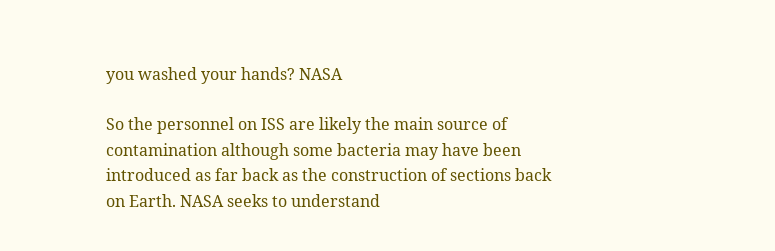you washed your hands? NASA

So the personnel on ISS are likely the main source of contamination although some bacteria may have been introduced as far back as the construction of sections back on Earth. NASA seeks to understand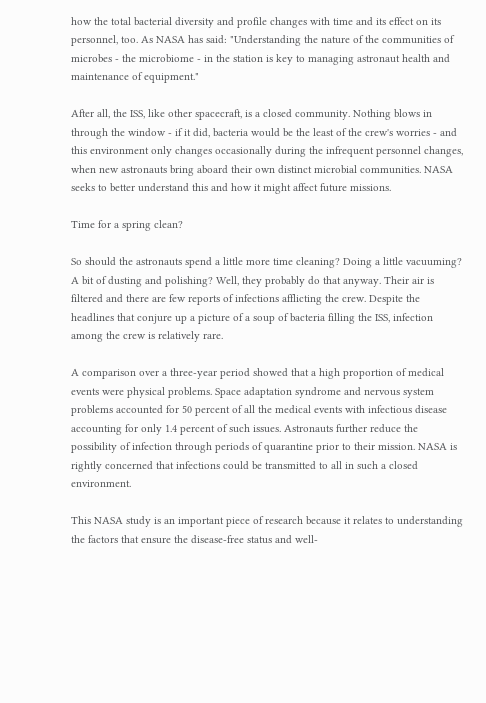how the total bacterial diversity and profile changes with time and its effect on its personnel, too. As NASA has said: "Understanding the nature of the communities of microbes - the microbiome - in the station is key to managing astronaut health and maintenance of equipment."

After all, the ISS, like other spacecraft, is a closed community. Nothing blows in through the window - if it did, bacteria would be the least of the crew's worries - and this environment only changes occasionally during the infrequent personnel changes, when new astronauts bring aboard their own distinct microbial communities. NASA seeks to better understand this and how it might affect future missions.

Time for a spring clean?

So should the astronauts spend a little more time cleaning? Doing a little vacuuming? A bit of dusting and polishing? Well, they probably do that anyway. Their air is filtered and there are few reports of infections afflicting the crew. Despite the headlines that conjure up a picture of a soup of bacteria filling the ISS, infection among the crew is relatively rare.

A comparison over a three-year period showed that a high proportion of medical events were physical problems. Space adaptation syndrome and nervous system problems accounted for 50 percent of all the medical events with infectious disease accounting for only 1.4 percent of such issues. Astronauts further reduce the possibility of infection through periods of quarantine prior to their mission. NASA is rightly concerned that infections could be transmitted to all in such a closed environment.

This NASA study is an important piece of research because it relates to understanding the factors that ensure the disease-free status and well-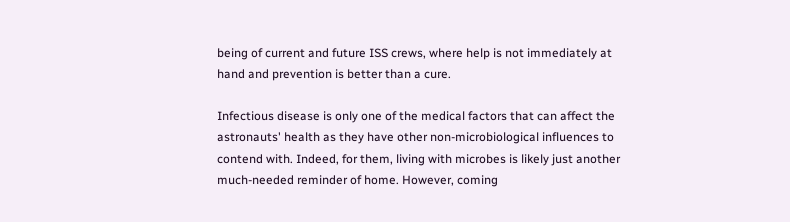being of current and future ISS crews, where help is not immediately at hand and prevention is better than a cure.

Infectious disease is only one of the medical factors that can affect the astronauts' health as they have other non-microbiological influences to contend with. Indeed, for them, living with microbes is likely just another much-needed reminder of home. However, coming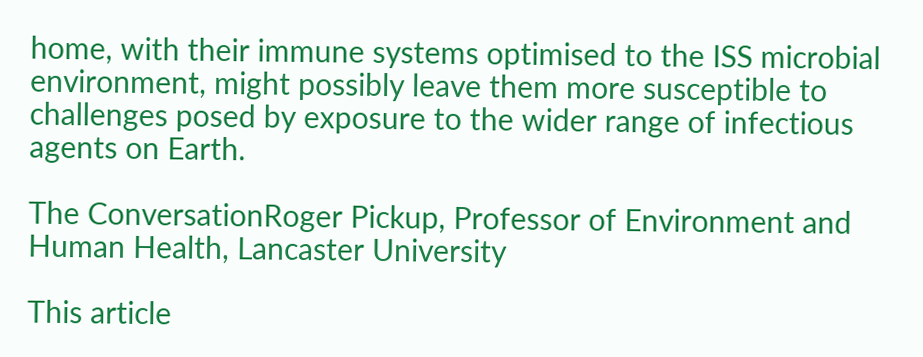home, with their immune systems optimised to the ISS microbial environment, might possibly leave them more susceptible to challenges posed by exposure to the wider range of infectious agents on Earth.

The ConversationRoger Pickup, Professor of Environment and Human Health, Lancaster University

This article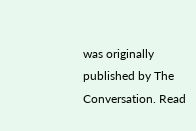was originally published by The Conversation. Read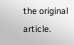the original article.